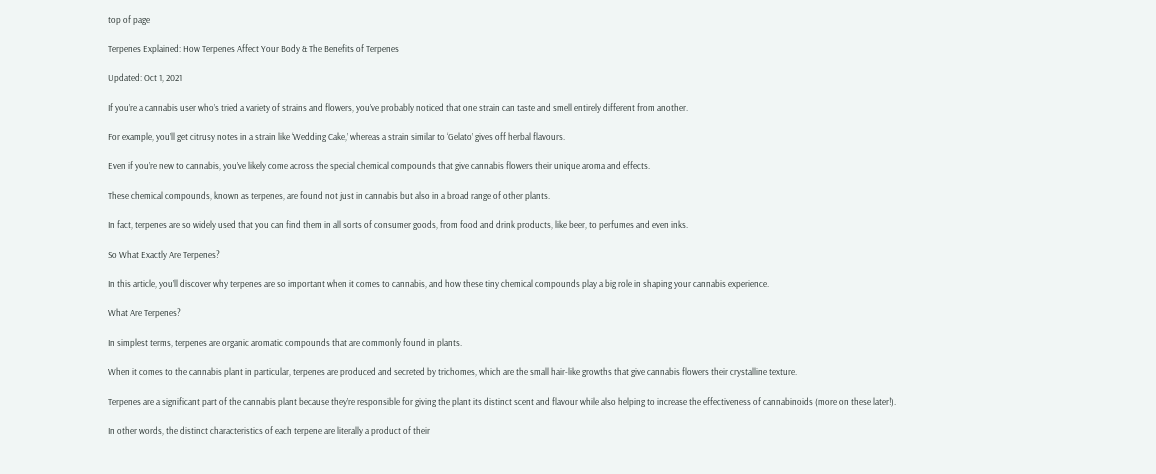top of page

Terpenes Explained: How Terpenes Affect Your Body & The Benefits of Terpenes

Updated: Oct 1, 2021

If you’re a cannabis user who’s tried a variety of strains and flowers, you’ve probably noticed that one strain can taste and smell entirely different from another.

For example, you’ll get citrusy notes in a strain like ‘Wedding Cake,’ whereas a strain similar to ‘Gelato’ gives off herbal flavours.

Even if you’re new to cannabis, you’ve likely come across the special chemical compounds that give cannabis flowers their unique aroma and effects.

These chemical compounds, known as terpenes, are found not just in cannabis but also in a broad range of other plants.

In fact, terpenes are so widely used that you can find them in all sorts of consumer goods, from food and drink products, like beer, to perfumes and even inks.

So What Exactly Are Terpenes?

In this article, you’ll discover why terpenes are so important when it comes to cannabis, and how these tiny chemical compounds play a big role in shaping your cannabis experience.

What Are Terpenes?

In simplest terms, terpenes are organic aromatic compounds that are commonly found in plants.

When it comes to the cannabis plant in particular, terpenes are produced and secreted by trichomes, which are the small hair-like growths that give cannabis flowers their crystalline texture.

Terpenes are a significant part of the cannabis plant because they’re responsible for giving the plant its distinct scent and flavour while also helping to increase the effectiveness of cannabinoids (more on these later!).

In other words, the distinct characteristics of each terpene are literally a product of their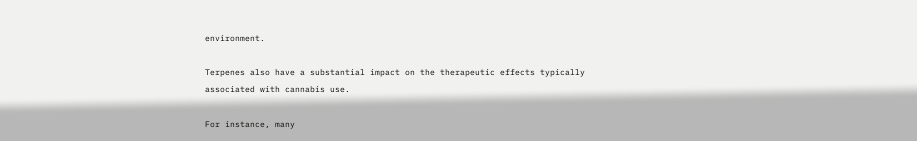environment.

Terpenes also have a substantial impact on the therapeutic effects typically associated with cannabis use.

For instance, many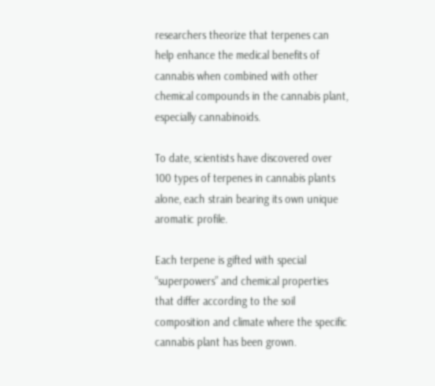researchers theorize that terpenes can help enhance the medical benefits of cannabis when combined with other chemical compounds in the cannabis plant, especially cannabinoids.

To date, scientists have discovered over 100 types of terpenes in cannabis plants alone, each strain bearing its own unique aromatic profile.

Each terpene is gifted with special “superpowers” and chemical properties that differ according to the soil composition and climate where the specific cannabis plant has been grown.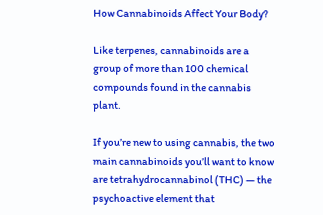How Cannabinoids Affect Your Body?

Like terpenes, cannabinoids are a group of more than 100 chemical compounds found in the cannabis plant.

If you’re new to using cannabis, the two main cannabinoids you’ll want to know are tetrahydrocannabinol (THC) — the psychoactive element that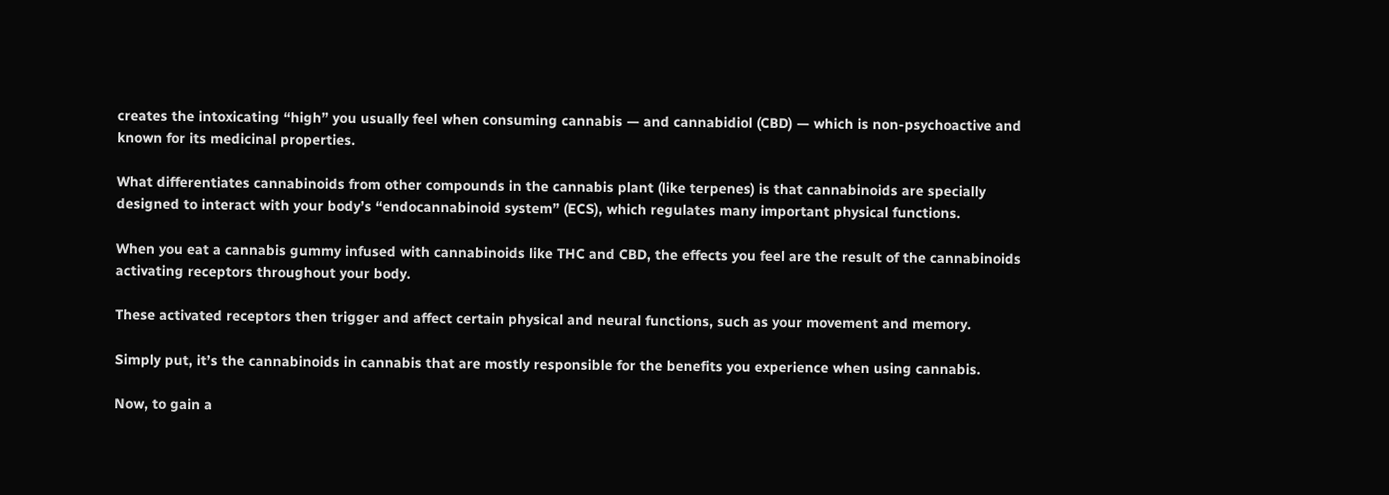creates the intoxicating “high” you usually feel when consuming cannabis — and cannabidiol (CBD) — which is non-psychoactive and known for its medicinal properties.

What differentiates cannabinoids from other compounds in the cannabis plant (like terpenes) is that cannabinoids are specially designed to interact with your body’s “endocannabinoid system” (ECS), which regulates many important physical functions.

When you eat a cannabis gummy infused with cannabinoids like THC and CBD, the effects you feel are the result of the cannabinoids activating receptors throughout your body.

These activated receptors then trigger and affect certain physical and neural functions, such as your movement and memory.

Simply put, it’s the cannabinoids in cannabis that are mostly responsible for the benefits you experience when using cannabis.

Now, to gain a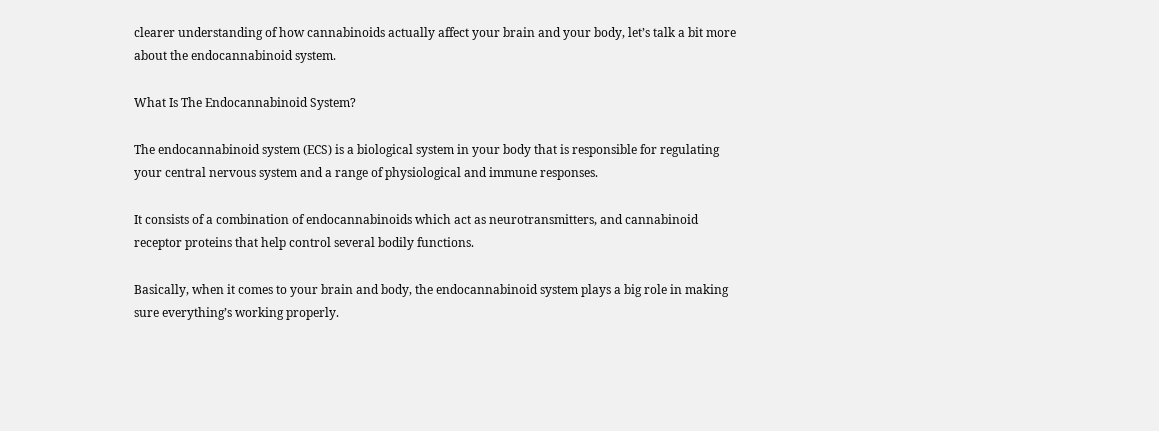clearer understanding of how cannabinoids actually affect your brain and your body, let’s talk a bit more about the endocannabinoid system.

What Is The Endocannabinoid System?

The endocannabinoid system (ECS) is a biological system in your body that is responsible for regulating your central nervous system and a range of physiological and immune responses.

It consists of a combination of endocannabinoids which act as neurotransmitters, and cannabinoid receptor proteins that help control several bodily functions.

Basically, when it comes to your brain and body, the endocannabinoid system plays a big role in making sure everything’s working properly.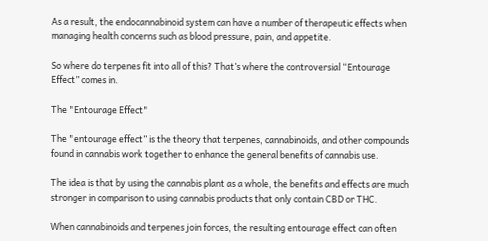As a result, the endocannabinoid system can have a number of therapeutic effects when managing health concerns such as blood pressure, pain, and appetite.

So where do terpenes fit into all of this? That’s where the controversial “Entourage Effect” comes in.

The "Entourage Effect"

The "entourage effect” is the theory that terpenes, cannabinoids, and other compounds found in cannabis work together to enhance the general benefits of cannabis use.

The idea is that by using the cannabis plant as a whole, the benefits and effects are much stronger in comparison to using cannabis products that only contain CBD or THC.

When cannabinoids and terpenes join forces, the resulting entourage effect can often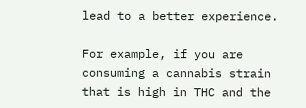lead to a better experience.

For example, if you are consuming a cannabis strain that is high in THC and the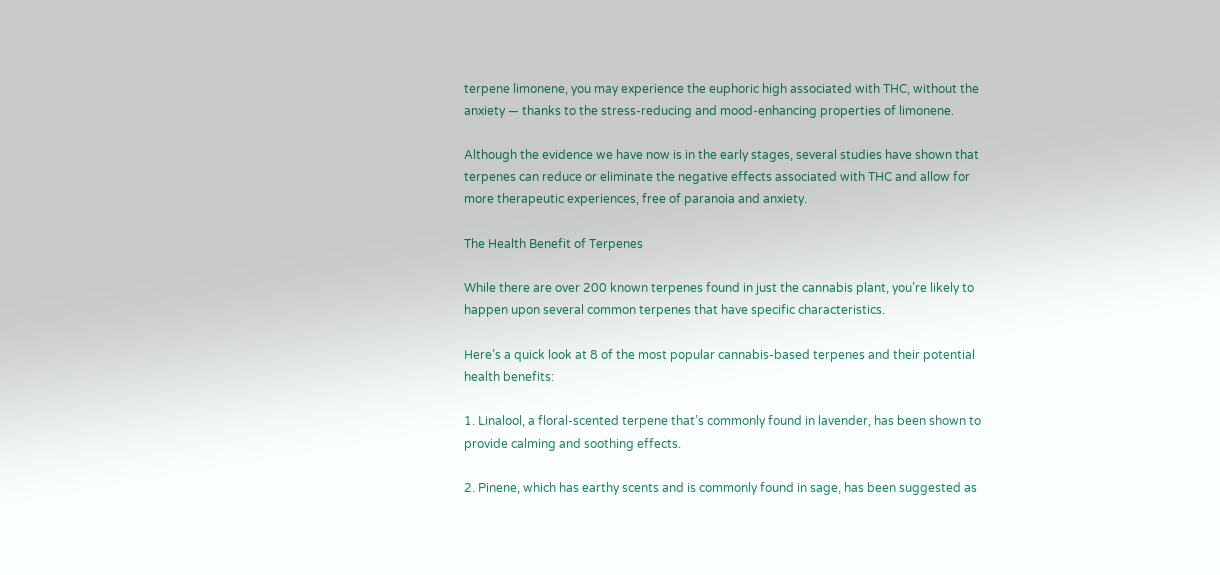terpene limonene, you may experience the euphoric high associated with THC, without the anxiety — thanks to the stress-reducing and mood-enhancing properties of limonene.

Although the evidence we have now is in the early stages, several studies have shown that terpenes can reduce or eliminate the negative effects associated with THC and allow for more therapeutic experiences, free of paranoia and anxiety.

The Health Benefit of Terpenes

While there are over 200 known terpenes found in just the cannabis plant, you’re likely to happen upon several common terpenes that have specific characteristics.

Here’s a quick look at 8 of the most popular cannabis-based terpenes and their potential health benefits:

1. Linalool, a floral-scented terpene that’s commonly found in lavender, has been shown to provide calming and soothing effects.

2. Pinene, which has earthy scents and is commonly found in sage, has been suggested as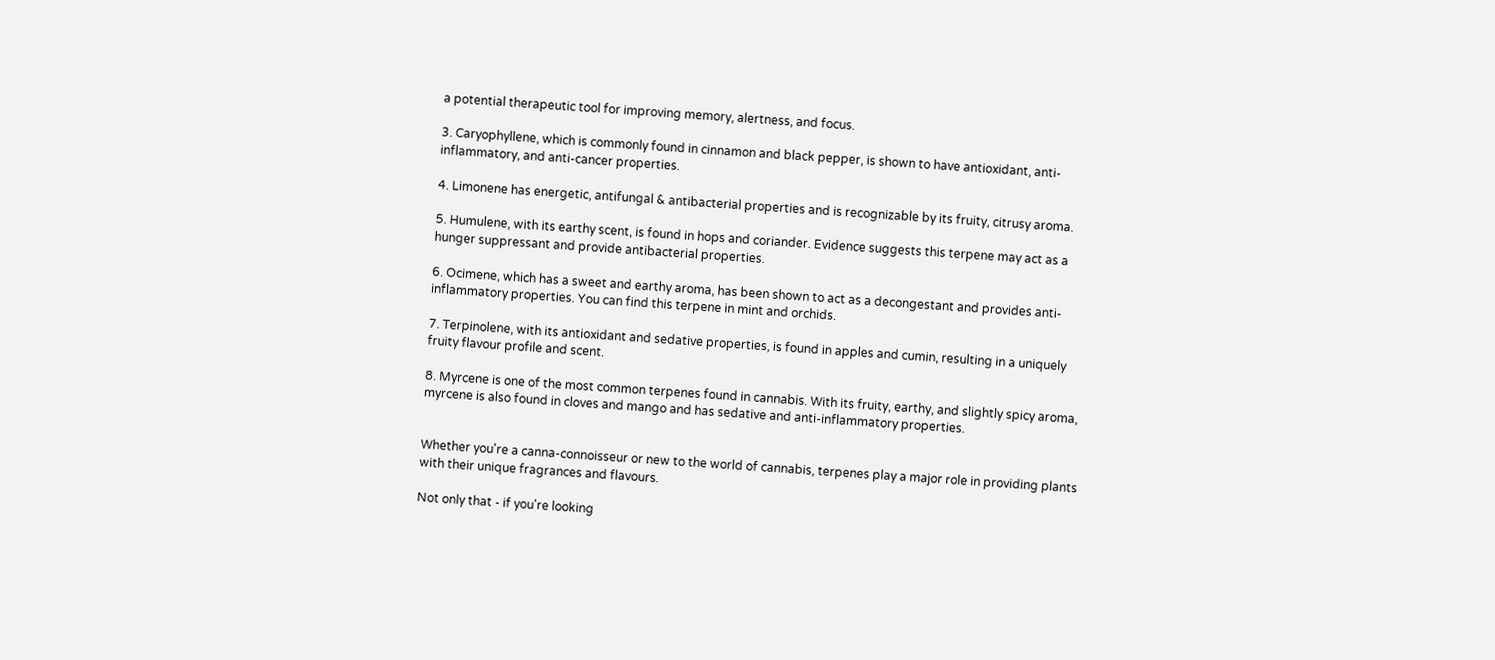a potential therapeutic tool for improving memory, alertness, and focus.

3. Caryophyllene, which is commonly found in cinnamon and black pepper, is shown to have antioxidant, anti-inflammatory, and anti-cancer properties.

4. Limonene has energetic, antifungal & antibacterial properties and is recognizable by its fruity, citrusy aroma.

5. Humulene, with its earthy scent, is found in hops and coriander. Evidence suggests this terpene may act as a hunger suppressant and provide antibacterial properties.

6. Ocimene, which has a sweet and earthy aroma, has been shown to act as a decongestant and provides anti-inflammatory properties. You can find this terpene in mint and orchids.

7. Terpinolene, with its antioxidant and sedative properties, is found in apples and cumin, resulting in a uniquely fruity flavour profile and scent.

8. Myrcene is one of the most common terpenes found in cannabis. With its fruity, earthy, and slightly spicy aroma, myrcene is also found in cloves and mango and has sedative and anti-inflammatory properties.


Whether you're a canna-connoisseur or new to the world of cannabis, terpenes play a major role in providing plants with their unique fragrances and flavours.

Not only that - if you're looking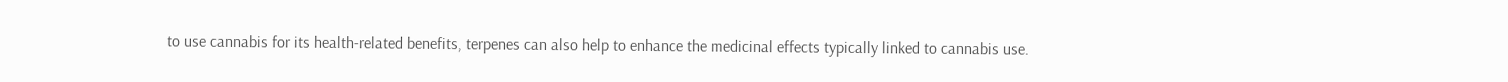to use cannabis for its health-related benefits, terpenes can also help to enhance the medicinal effects typically linked to cannabis use.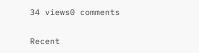34 views0 comments

Recent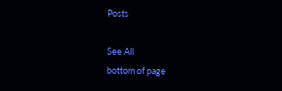Posts

See All
bottom of page